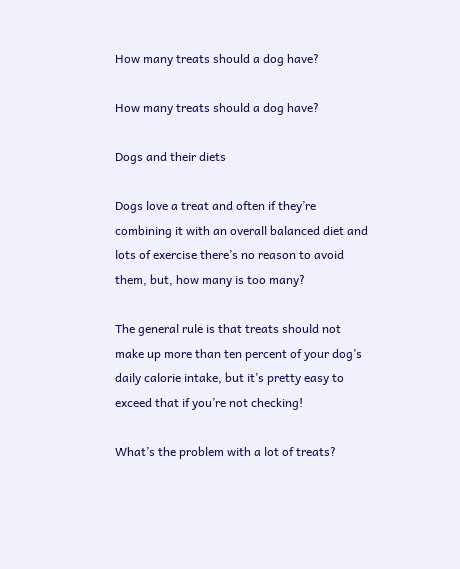How many treats should a dog have?

How many treats should a dog have?

Dogs and their diets

Dogs love a treat and often if they’re combining it with an overall balanced diet and lots of exercise there’s no reason to avoid them, but, how many is too many?

The general rule is that treats should not make up more than ten percent of your dog’s daily calorie intake, but it’s pretty easy to exceed that if you’re not checking!

What’s the problem with a lot of treats?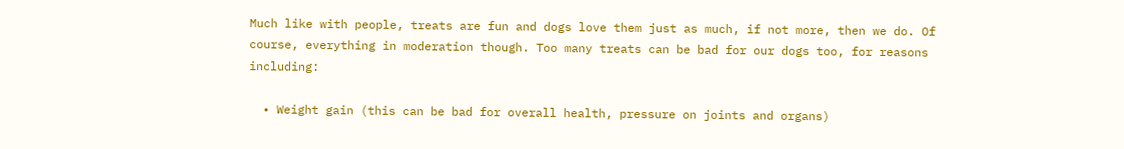Much like with people, treats are fun and dogs love them just as much, if not more, then we do. Of course, everything in moderation though. Too many treats can be bad for our dogs too, for reasons including:

  • Weight gain (this can be bad for overall health, pressure on joints and organs)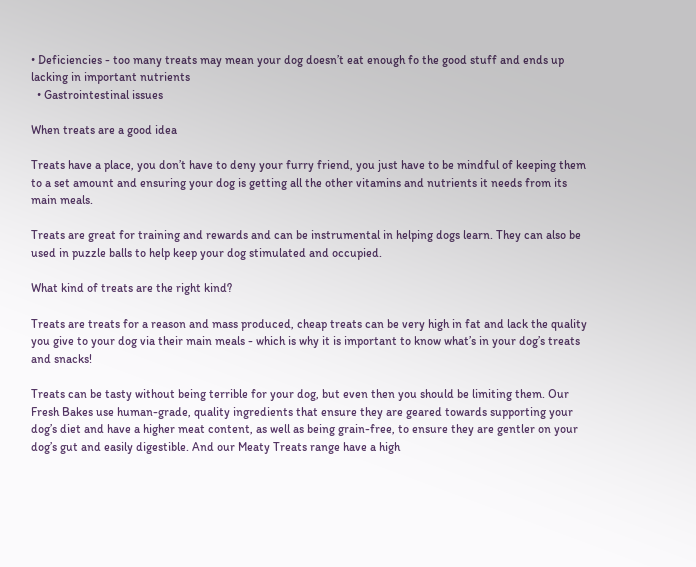• Deficiencies - too many treats may mean your dog doesn’t eat enough fo the good stuff and ends up lacking in important nutrients
  • Gastrointestinal issues

When treats are a good idea

Treats have a place, you don’t have to deny your furry friend, you just have to be mindful of keeping them to a set amount and ensuring your dog is getting all the other vitamins and nutrients it needs from its main meals.

Treats are great for training and rewards and can be instrumental in helping dogs learn. They can also be used in puzzle balls to help keep your dog stimulated and occupied.

What kind of treats are the right kind?

Treats are treats for a reason and mass produced, cheap treats can be very high in fat and lack the quality you give to your dog via their main meals - which is why it is important to know what’s in your dog’s treats and snacks!

Treats can be tasty without being terrible for your dog, but even then you should be limiting them. Our Fresh Bakes use human-grade, quality ingredients that ensure they are geared towards supporting your dog’s diet and have a higher meat content, as well as being grain-free, to ensure they are gentler on your dog’s gut and easily digestible. And our Meaty Treats range have a high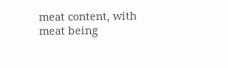meat content, with meat being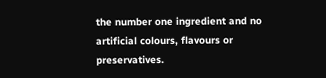the number one ingredient and no artificial colours, flavours or preservatives.